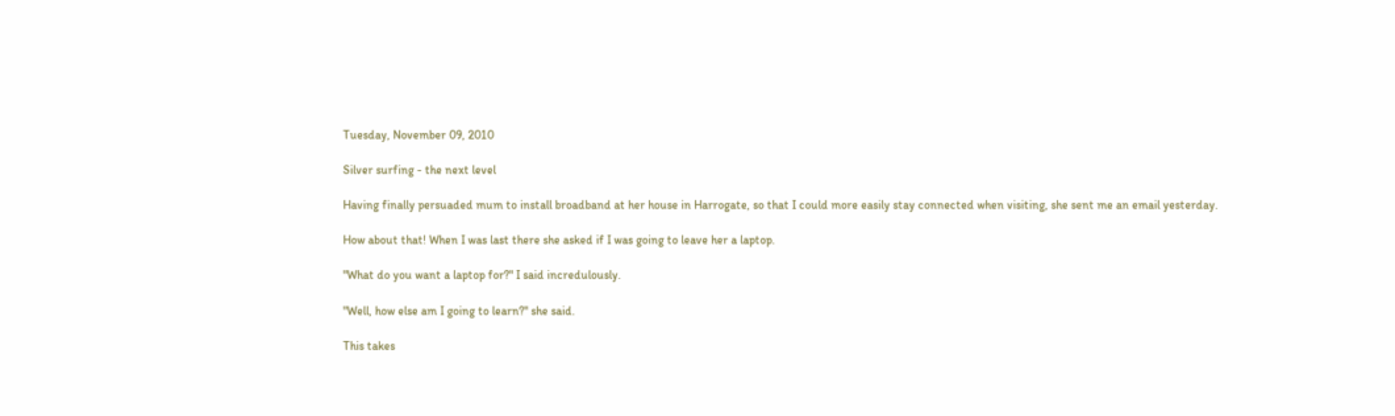Tuesday, November 09, 2010

Silver surfing - the next level

Having finally persuaded mum to install broadband at her house in Harrogate, so that I could more easily stay connected when visiting, she sent me an email yesterday.

How about that! When I was last there she asked if I was going to leave her a laptop.

"What do you want a laptop for?" I said incredulously.

"Well, how else am I going to learn?" she said.

This takes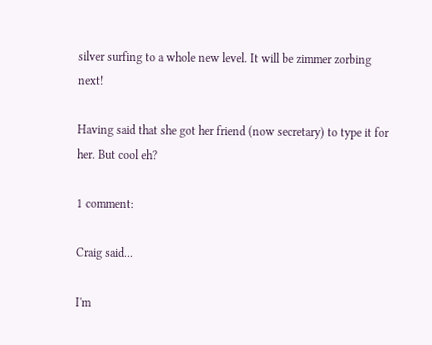silver surfing to a whole new level. It will be zimmer zorbing next!

Having said that she got her friend (now secretary) to type it for her. But cool eh?

1 comment:

Craig said...

I'm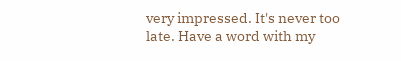very impressed. It's never too late. Have a word with my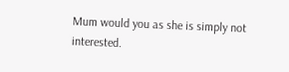Mum would you as she is simply not interested.